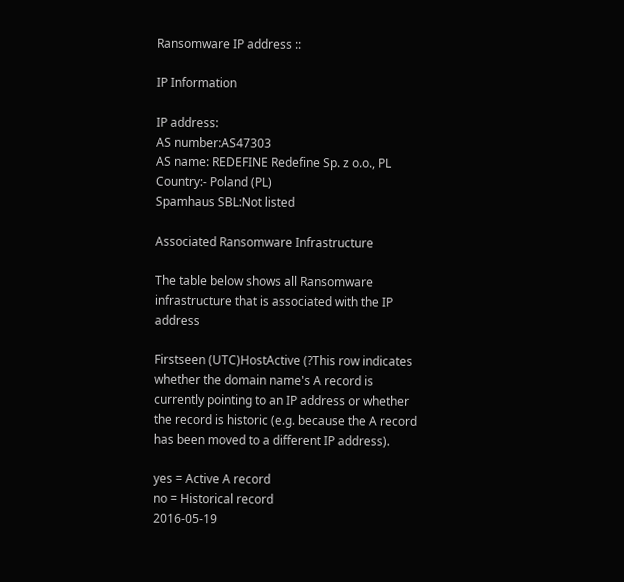Ransomware IP address ::

IP Information

IP address:
AS number:AS47303
AS name: REDEFINE Redefine Sp. z o.o., PL
Country:- Poland (PL)
Spamhaus SBL:Not listed

Associated Ransomware Infrastructure

The table below shows all Ransomware infrastructure that is associated with the IP address

Firstseen (UTC)HostActive (?This row indicates whether the domain name's A record is currently pointing to an IP address or whether the record is historic (e.g. because the A record has been moved to a different IP address).

yes = Active A record
no = Historical record
2016-05-19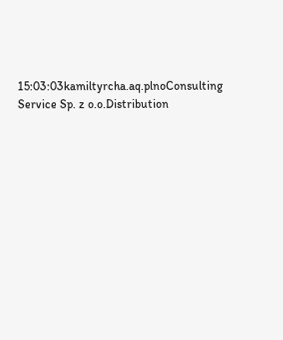15:03:03kamiltyrcha.aq.plnoConsulting Service Sp. z o.o.Distribution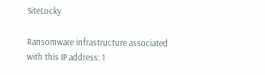SiteLocky

Ransomware infrastructure associated with this IP address: 1